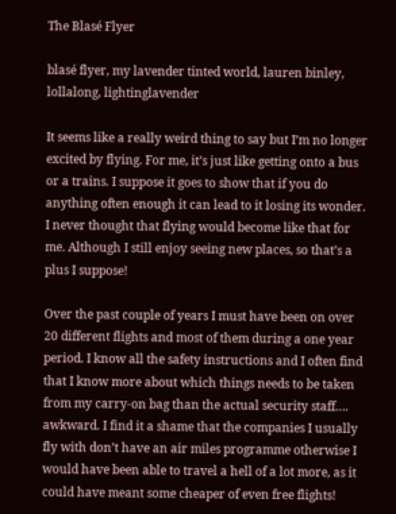The Blasé Flyer

blasé flyer, my lavender tinted world, lauren binley, lollalong, lightinglavender

It seems like a really weird thing to say but I’m no longer excited by flying. For me, it’s just like getting onto a bus or a trains. I suppose it goes to show that if you do anything often enough it can lead to it losing its wonder. I never thought that flying would become like that for me. Although I still enjoy seeing new places, so that’s a plus I suppose!

Over the past couple of years I must have been on over 20 different flights and most of them during a one year period. I know all the safety instructions and I often find that I know more about which things needs to be taken from my carry-on bag than the actual security staff…. awkward. I find it a shame that the companies I usually fly with don’t have an air miles programme otherwise I would have been able to travel a hell of a lot more, as it could have meant some cheaper of even free flights!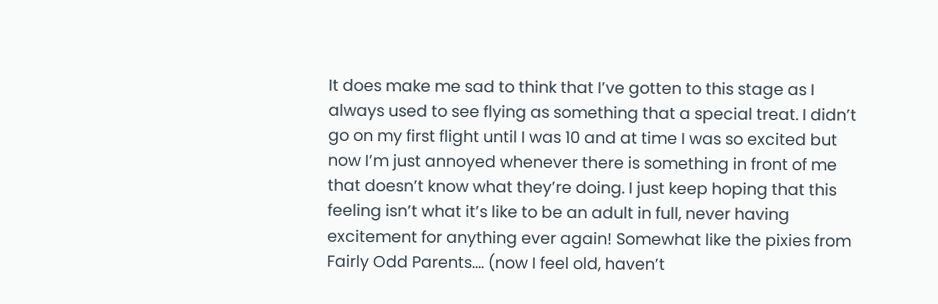It does make me sad to think that I’ve gotten to this stage as I always used to see flying as something that a special treat. I didn’t go on my first flight until I was 10 and at time I was so excited but now I’m just annoyed whenever there is something in front of me that doesn’t know what they’re doing. I just keep hoping that this feeling isn’t what it’s like to be an adult in full, never having excitement for anything ever again! Somewhat like the pixies from Fairly Odd Parents…. (now I feel old, haven’t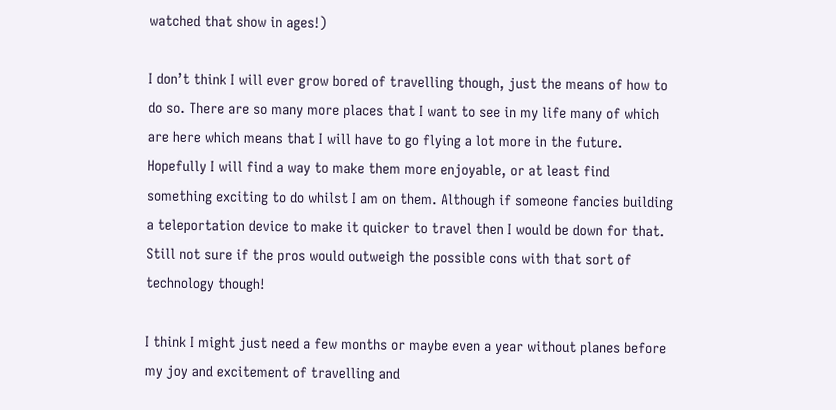watched that show in ages!)

I don’t think I will ever grow bored of travelling though, just the means of how to do so. There are so many more places that I want to see in my life many of which are here which means that I will have to go flying a lot more in the future. Hopefully I will find a way to make them more enjoyable, or at least find something exciting to do whilst I am on them. Although if someone fancies building a teleportation device to make it quicker to travel then I would be down for that. Still not sure if the pros would outweigh the possible cons with that sort of technology though!

I think I might just need a few months or maybe even a year without planes before my joy and excitement of travelling and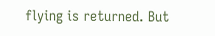flying is returned. But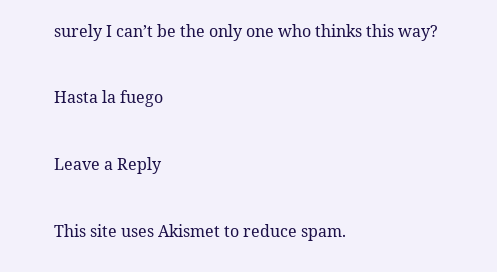surely I can’t be the only one who thinks this way?

Hasta la fuego

Leave a Reply

This site uses Akismet to reduce spam.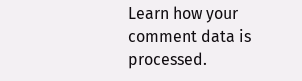Learn how your comment data is processed.